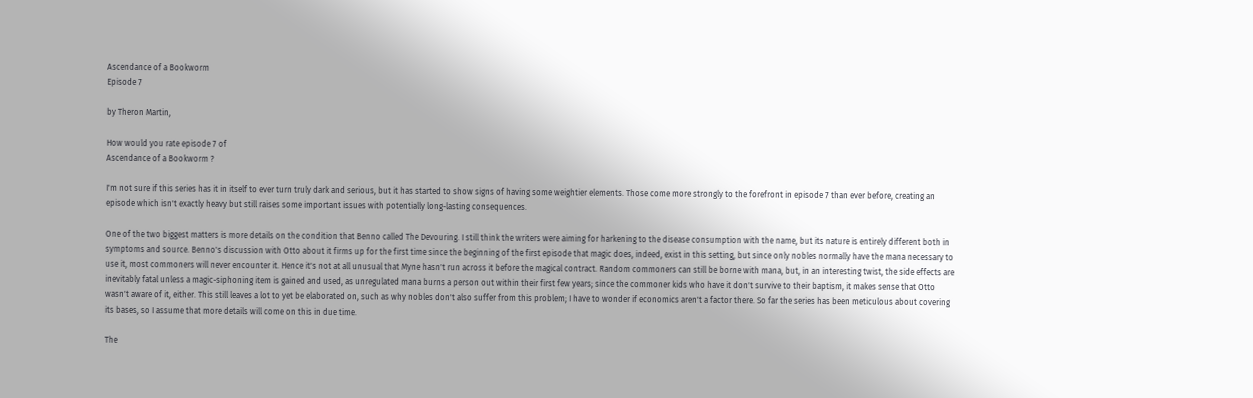Ascendance of a Bookworm
Episode 7

by Theron Martin,

How would you rate episode 7 of
Ascendance of a Bookworm ?

I'm not sure if this series has it in itself to ever turn truly dark and serious, but it has started to show signs of having some weightier elements. Those come more strongly to the forefront in episode 7 than ever before, creating an episode which isn't exactly heavy but still raises some important issues with potentially long-lasting consequences.

One of the two biggest matters is more details on the condition that Benno called The Devouring. I still think the writers were aiming for harkening to the disease consumption with the name, but its nature is entirely different both in symptoms and source. Benno's discussion with Otto about it firms up for the first time since the beginning of the first episode that magic does, indeed, exist in this setting, but since only nobles normally have the mana necessary to use it, most commoners will never encounter it. Hence it's not at all unusual that Myne hasn't run across it before the magical contract. Random commoners can still be borne with mana, but, in an interesting twist, the side effects are inevitably fatal unless a magic-siphoning item is gained and used, as unregulated mana burns a person out within their first few years; since the commoner kids who have it don't survive to their baptism, it makes sense that Otto wasn't aware of it, either. This still leaves a lot to yet be elaborated on, such as why nobles don't also suffer from this problem; I have to wonder if economics aren't a factor there. So far the series has been meticulous about covering its bases, so I assume that more details will come on this in due time.

The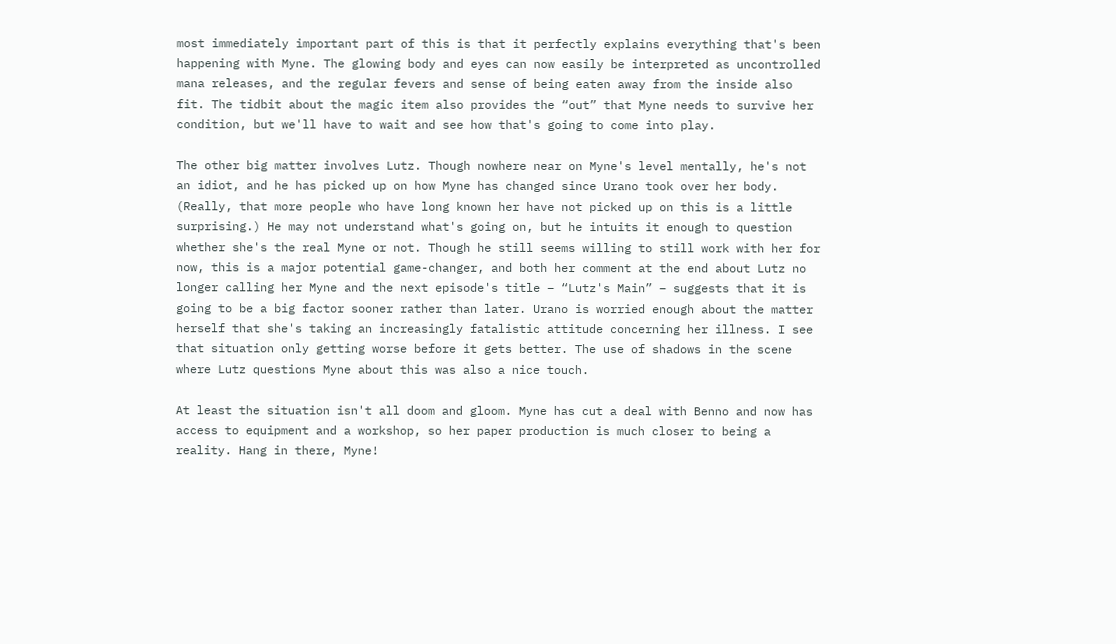most immediately important part of this is that it perfectly explains everything that's been happening with Myne. The glowing body and eyes can now easily be interpreted as uncontrolled mana releases, and the regular fevers and sense of being eaten away from the inside also fit. The tidbit about the magic item also provides the “out” that Myne needs to survive her condition, but we'll have to wait and see how that's going to come into play.

The other big matter involves Lutz. Though nowhere near on Myne's level mentally, he's not an idiot, and he has picked up on how Myne has changed since Urano took over her body. (Really, that more people who have long known her have not picked up on this is a little surprising.) He may not understand what's going on, but he intuits it enough to question whether she's the real Myne or not. Though he still seems willing to still work with her for now, this is a major potential game-changer, and both her comment at the end about Lutz no longer calling her Myne and the next episode's title – “Lutz's Main” – suggests that it is going to be a big factor sooner rather than later. Urano is worried enough about the matter herself that she's taking an increasingly fatalistic attitude concerning her illness. I see that situation only getting worse before it gets better. The use of shadows in the scene where Lutz questions Myne about this was also a nice touch.

At least the situation isn't all doom and gloom. Myne has cut a deal with Benno and now has access to equipment and a workshop, so her paper production is much closer to being a reality. Hang in there, Myne!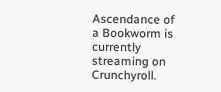Ascendance of a Bookworm is currently streaming on Crunchyroll.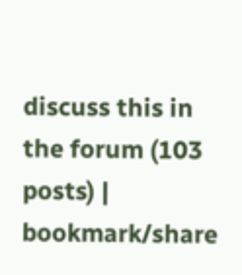discuss this in the forum (103 posts) |
bookmark/share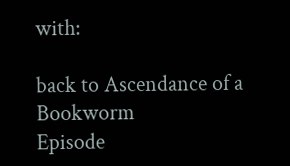with:

back to Ascendance of a Bookworm
Episode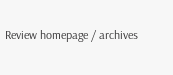Review homepage / archives